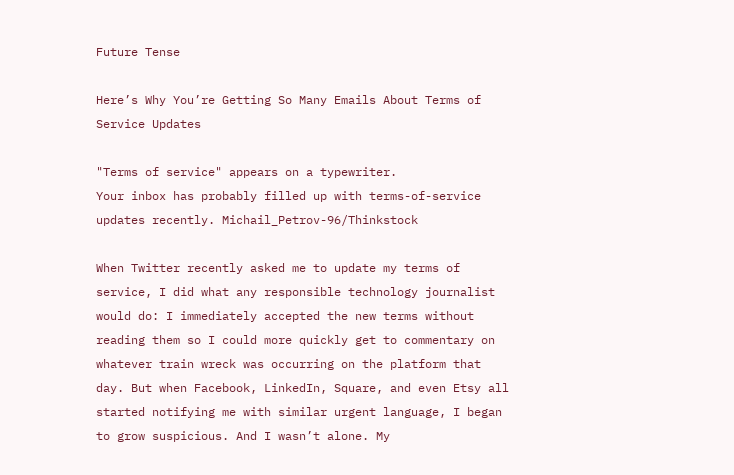Future Tense

Here’s Why You’re Getting So Many Emails About Terms of Service Updates

"Terms of service" appears on a typewriter.
Your inbox has probably filled up with terms-of-service updates recently. Michail_Petrov-96/Thinkstock

When Twitter recently asked me to update my terms of service, I did what any responsible technology journalist would do: I immediately accepted the new terms without reading them so I could more quickly get to commentary on whatever train wreck was occurring on the platform that day. But when Facebook, LinkedIn, Square, and even Etsy all started notifying me with similar urgent language, I began to grow suspicious. And I wasn’t alone. My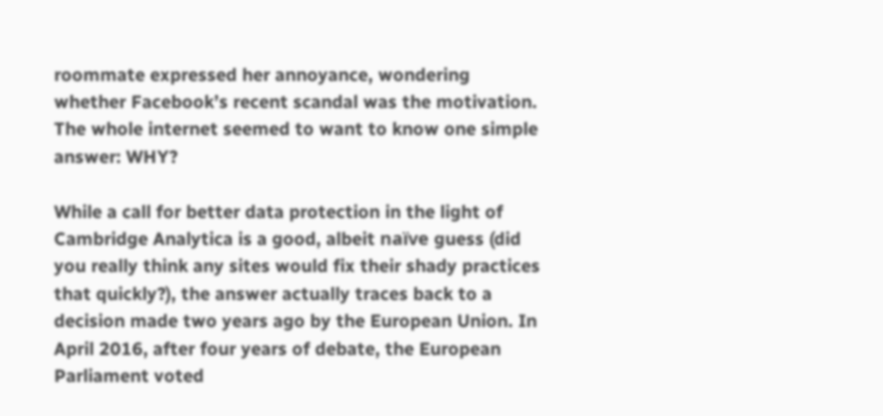roommate expressed her annoyance, wondering whether Facebook’s recent scandal was the motivation. The whole internet seemed to want to know one simple answer: WHY?

While a call for better data protection in the light of Cambridge Analytica is a good, albeit naïve guess (did you really think any sites would fix their shady practices that quickly?), the answer actually traces back to a decision made two years ago by the European Union. In April 2016, after four years of debate, the European Parliament voted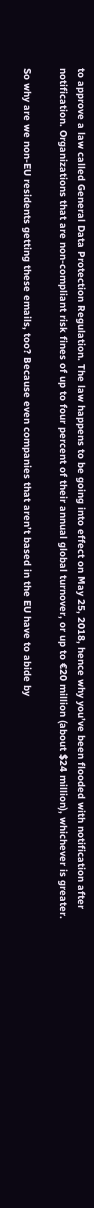to approve a law called General Data Protection Regulation. The law happens to be going into effect on May 25, 2018, hence why you’ve been flooded with notification after notification. Organizations that are non-compliant risk fines of up to four percent of their annual global turnover, or up to €20 million (about $24 million), whichever is greater.

So why are we non-EU residents getting these emails, too? Because even companies that aren’t based in the EU have to abide by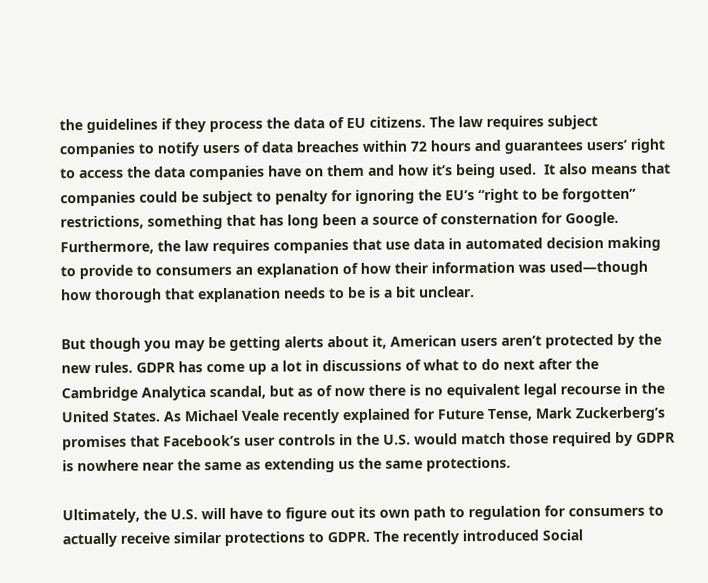the guidelines if they process the data of EU citizens. The law requires subject companies to notify users of data breaches within 72 hours and guarantees users’ right to access the data companies have on them and how it’s being used.  It also means that companies could be subject to penalty for ignoring the EU’s “right to be forgotten” restrictions, something that has long been a source of consternation for Google. Furthermore, the law requires companies that use data in automated decision making to provide to consumers an explanation of how their information was used—though how thorough that explanation needs to be is a bit unclear.

But though you may be getting alerts about it, American users aren’t protected by the new rules. GDPR has come up a lot in discussions of what to do next after the Cambridge Analytica scandal, but as of now there is no equivalent legal recourse in the United States. As Michael Veale recently explained for Future Tense, Mark Zuckerberg’s promises that Facebook’s user controls in the U.S. would match those required by GDPR is nowhere near the same as extending us the same protections.

Ultimately, the U.S. will have to figure out its own path to regulation for consumers to actually receive similar protections to GDPR. The recently introduced Social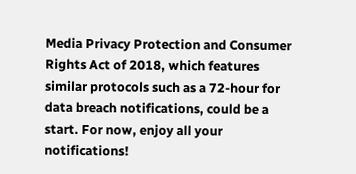Media Privacy Protection and Consumer Rights Act of 2018, which features similar protocols such as a 72-hour for data breach notifications, could be a start. For now, enjoy all your notifications!